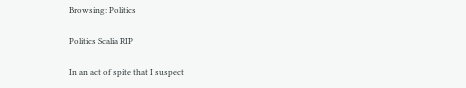Browsing: Politics

Politics Scalia RIP

In an act of spite that I suspect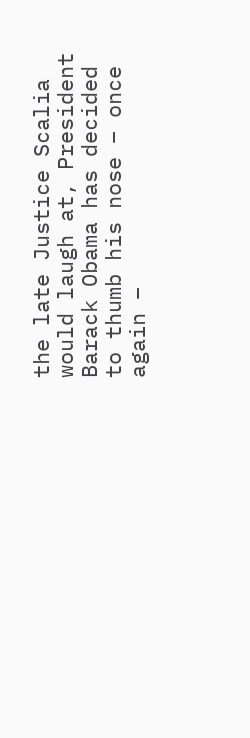the late Justice Scalia would laugh at, President Barack Obama has decided to thumb his nose – once again –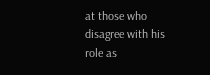at those who disagree with his role as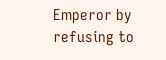Emperor by refusing to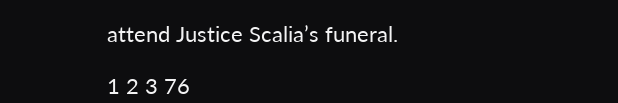attend Justice Scalia’s funeral.

1 2 3 76